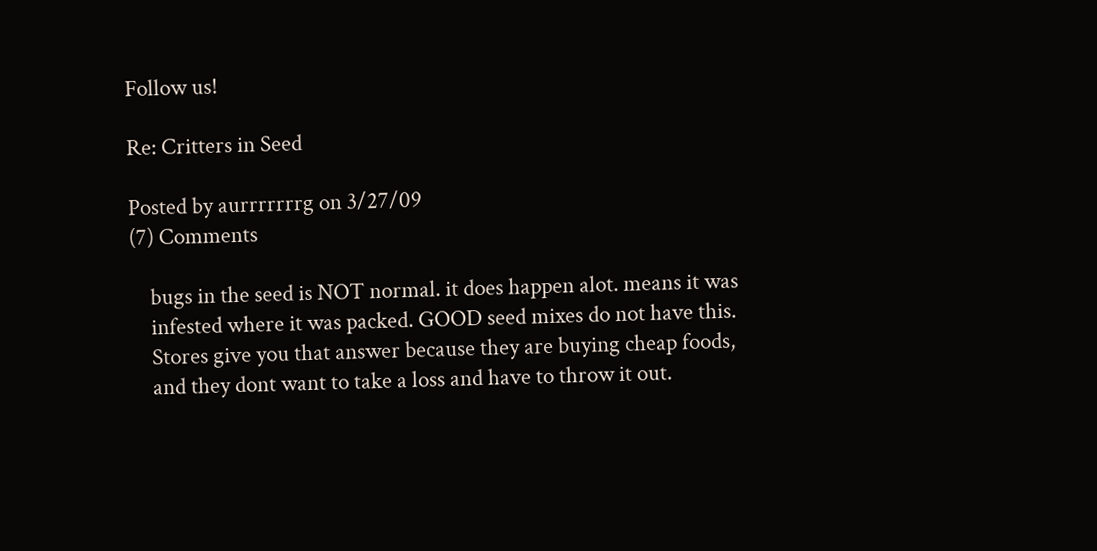Follow us!

Re: Critters in Seed

Posted by aurrrrrrrg on 3/27/09
(7) Comments

    bugs in the seed is NOT normal. it does happen alot. means it was
    infested where it was packed. GOOD seed mixes do not have this.
    Stores give you that answer because they are buying cheap foods,
    and they dont want to take a loss and have to throw it out.